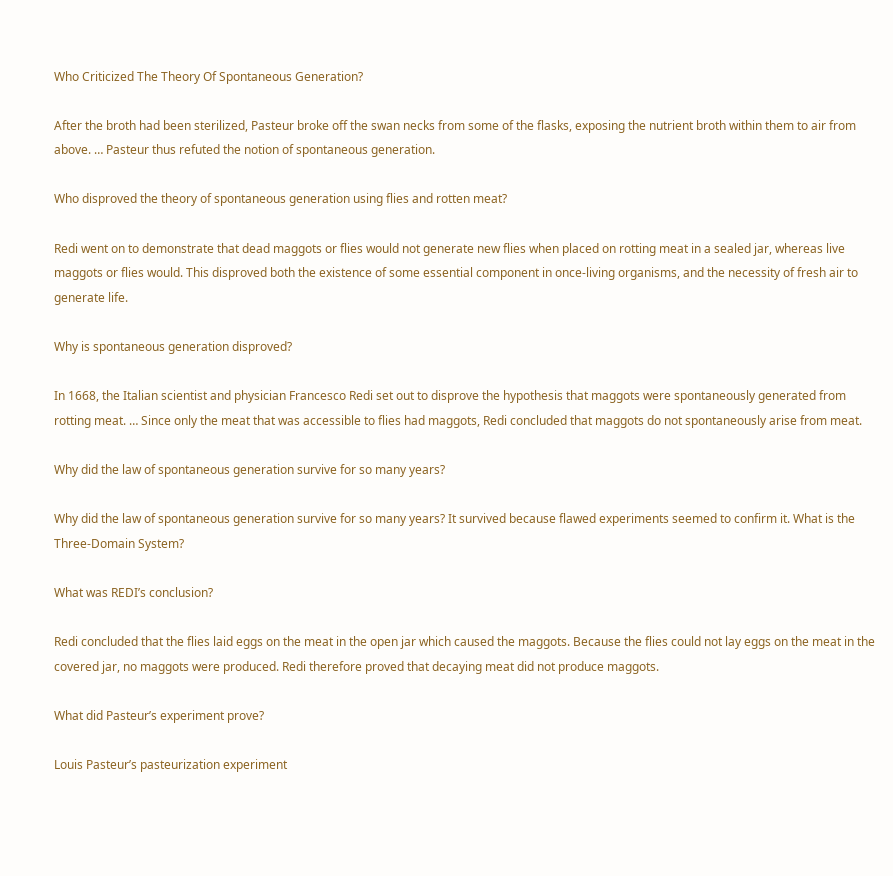Who Criticized The Theory Of Spontaneous Generation?

After the broth had been sterilized, Pasteur broke off the swan necks from some of the flasks, exposing the nutrient broth within them to air from above. … Pasteur thus refuted the notion of spontaneous generation.

Who disproved the theory of spontaneous generation using flies and rotten meat?

Redi went on to demonstrate that dead maggots or flies would not generate new flies when placed on rotting meat in a sealed jar, whereas live maggots or flies would. This disproved both the existence of some essential component in once-living organisms, and the necessity of fresh air to generate life.

Why is spontaneous generation disproved?

In 1668, the Italian scientist and physician Francesco Redi set out to disprove the hypothesis that maggots were spontaneously generated from rotting meat. … Since only the meat that was accessible to flies had maggots, Redi concluded that maggots do not spontaneously arise from meat.

Why did the law of spontaneous generation survive for so many years?

Why did the law of spontaneous generation survive for so many years? It survived because flawed experiments seemed to confirm it. What is the Three-Domain System?

What was REDI’s conclusion?

Redi concluded that the flies laid eggs on the meat in the open jar which caused the maggots. Because the flies could not lay eggs on the meat in the covered jar, no maggots were produced. Redi therefore proved that decaying meat did not produce maggots.

What did Pasteur’s experiment prove?

Louis Pasteur’s pasteurization experiment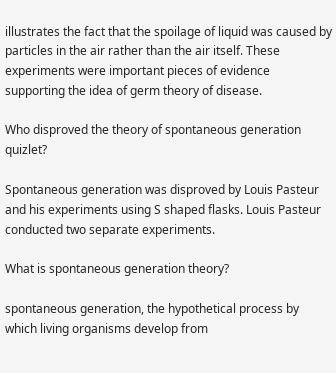illustrates the fact that the spoilage of liquid was caused by particles in the air rather than the air itself. These experiments were important pieces of evidence supporting the idea of germ theory of disease.

Who disproved the theory of spontaneous generation quizlet?

Spontaneous generation was disproved by Louis Pasteur and his experiments using S shaped flasks. Louis Pasteur conducted two separate experiments.

What is spontaneous generation theory?

spontaneous generation, the hypothetical process by which living organisms develop from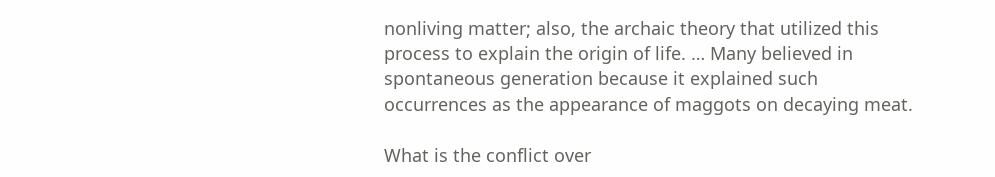nonliving matter; also, the archaic theory that utilized this process to explain the origin of life. … Many believed in spontaneous generation because it explained such occurrences as the appearance of maggots on decaying meat.

What is the conflict over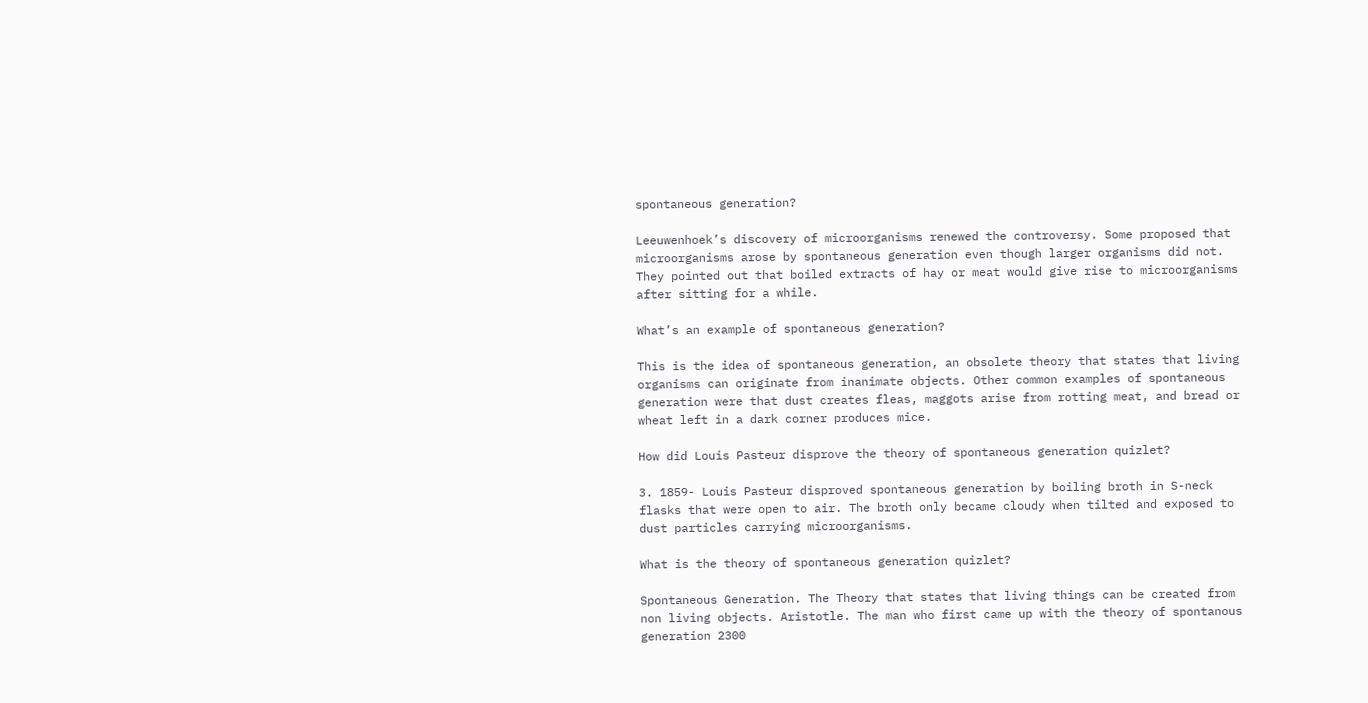spontaneous generation?

Leeuwenhoek’s discovery of microorganisms renewed the controversy. Some proposed that microorganisms arose by spontaneous generation even though larger organisms did not. They pointed out that boiled extracts of hay or meat would give rise to microorganisms after sitting for a while.

What’s an example of spontaneous generation?

This is the idea of spontaneous generation, an obsolete theory that states that living organisms can originate from inanimate objects. Other common examples of spontaneous generation were that dust creates fleas, maggots arise from rotting meat, and bread or wheat left in a dark corner produces mice.

How did Louis Pasteur disprove the theory of spontaneous generation quizlet?

3. 1859- Louis Pasteur disproved spontaneous generation by boiling broth in S-neck flasks that were open to air. The broth only became cloudy when tilted and exposed to dust particles carrying microorganisms.

What is the theory of spontaneous generation quizlet?

Spontaneous Generation. The Theory that states that living things can be created from non living objects. Aristotle. The man who first came up with the theory of spontanous generation 2300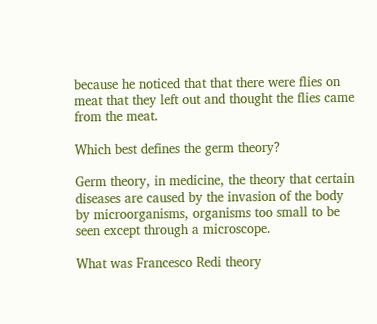because he noticed that that there were flies on meat that they left out and thought the flies came from the meat.

Which best defines the germ theory?

Germ theory, in medicine, the theory that certain diseases are caused by the invasion of the body by microorganisms, organisms too small to be seen except through a microscope.

What was Francesco Redi theory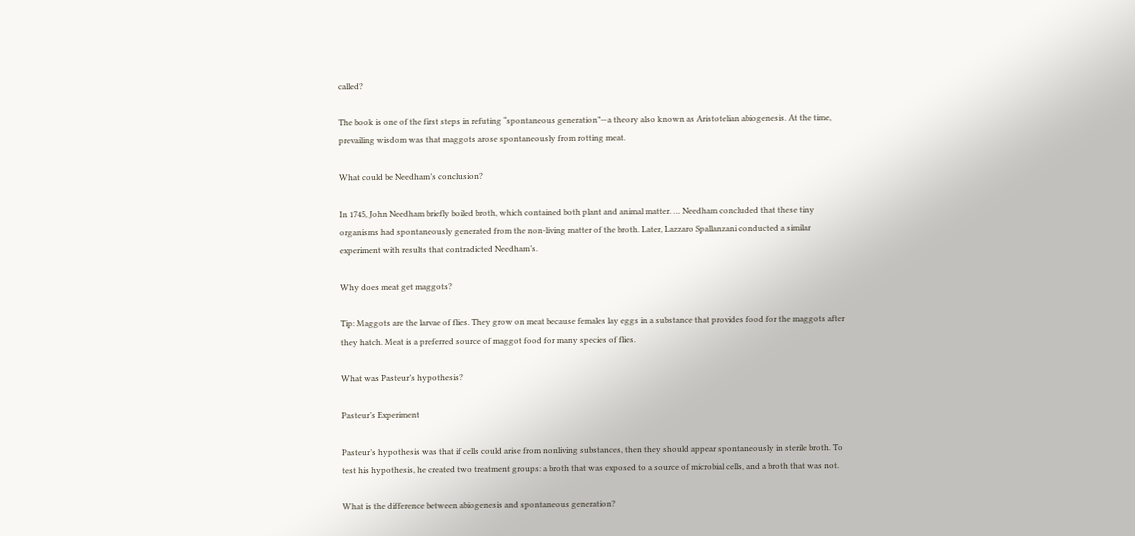called?

The book is one of the first steps in refuting “spontaneous generation”—a theory also known as Aristotelian abiogenesis. At the time, prevailing wisdom was that maggots arose spontaneously from rotting meat.

What could be Needham’s conclusion?

In 1745, John Needham briefly boiled broth, which contained both plant and animal matter. … Needham concluded that these tiny organisms had spontaneously generated from the non-living matter of the broth. Later, Lazzaro Spallanzani conducted a similar experiment with results that contradicted Needham’s.

Why does meat get maggots?

Tip: Maggots are the larvae of flies. They grow on meat because females lay eggs in a substance that provides food for the maggots after they hatch. Meat is a preferred source of maggot food for many species of flies.

What was Pasteur’s hypothesis?

Pasteur’s Experiment

Pasteur’s hypothesis was that if cells could arise from nonliving substances, then they should appear spontaneously in sterile broth. To test his hypothesis, he created two treatment groups: a broth that was exposed to a source of microbial cells, and a broth that was not.

What is the difference between abiogenesis and spontaneous generation?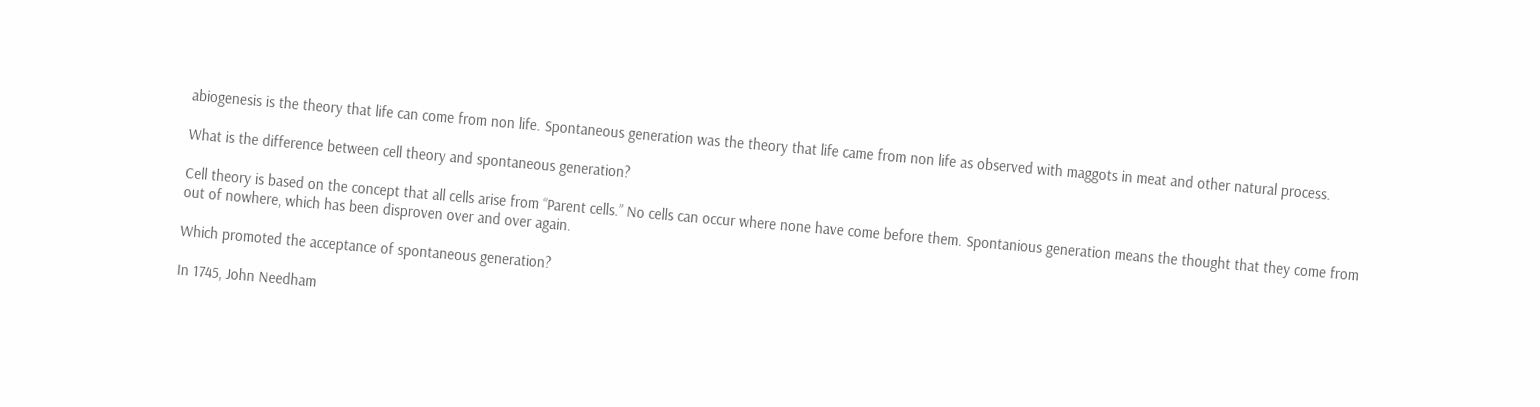abiogenesis is the theory that life can come from non life. Spontaneous generation was the theory that life came from non life as observed with maggots in meat and other natural process.

What is the difference between cell theory and spontaneous generation?

Cell theory is based on the concept that all cells arise from “Parent cells.” No cells can occur where none have come before them. Spontanious generation means the thought that they come from out of nowhere, which has been disproven over and over again.

Which promoted the acceptance of spontaneous generation?

In 1745, John Needham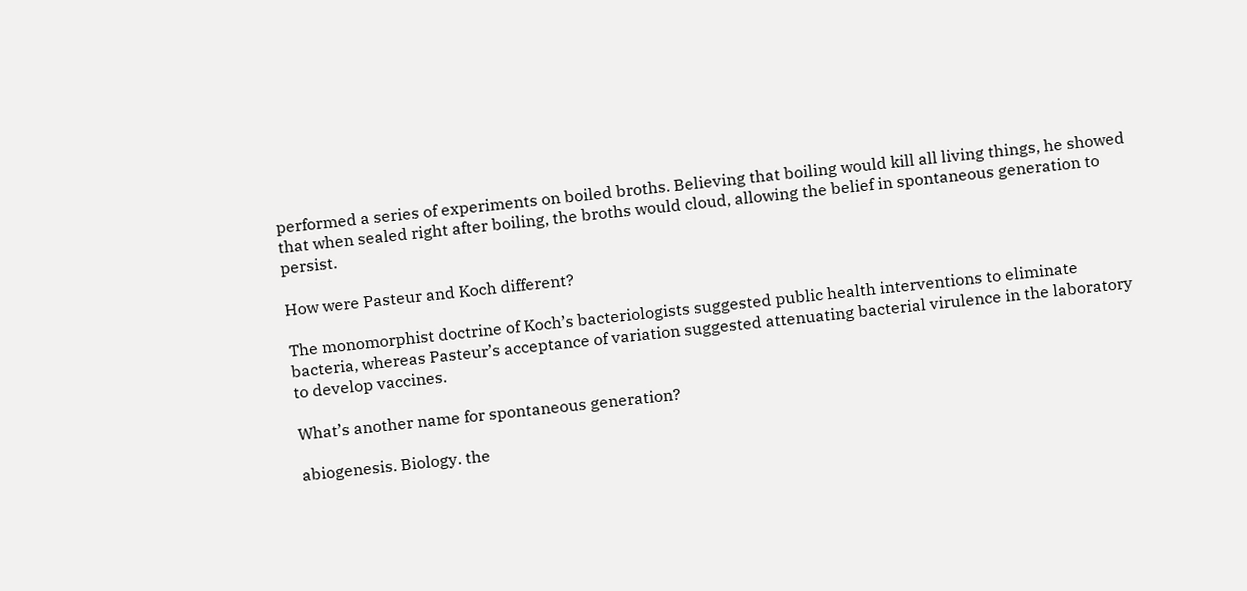performed a series of experiments on boiled broths. Believing that boiling would kill all living things, he showed that when sealed right after boiling, the broths would cloud, allowing the belief in spontaneous generation to persist.

How were Pasteur and Koch different?

The monomorphist doctrine of Koch’s bacteriologists suggested public health interventions to eliminate bacteria, whereas Pasteur’s acceptance of variation suggested attenuating bacterial virulence in the laboratory to develop vaccines.

What’s another name for spontaneous generation?

abiogenesis. Biology. the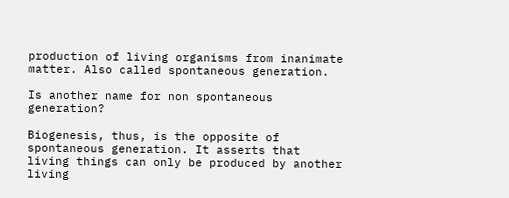production of living organisms from inanimate matter. Also called spontaneous generation.

Is another name for non spontaneous generation?

Biogenesis, thus, is the opposite of spontaneous generation. It asserts that living things can only be produced by another living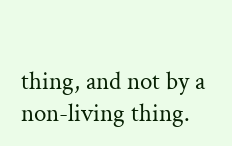thing, and not by a non-living thing.